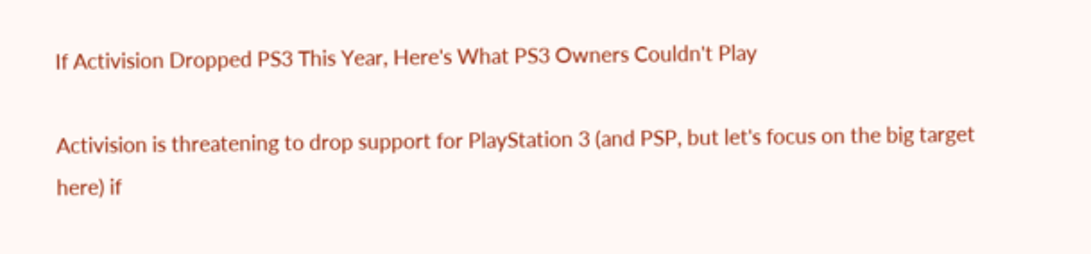If Activision Dropped PS3 This Year, Here's What PS3 Owners Couldn't Play

Activision is threatening to drop support for PlayStation 3 (and PSP, but let's focus on the big target here) if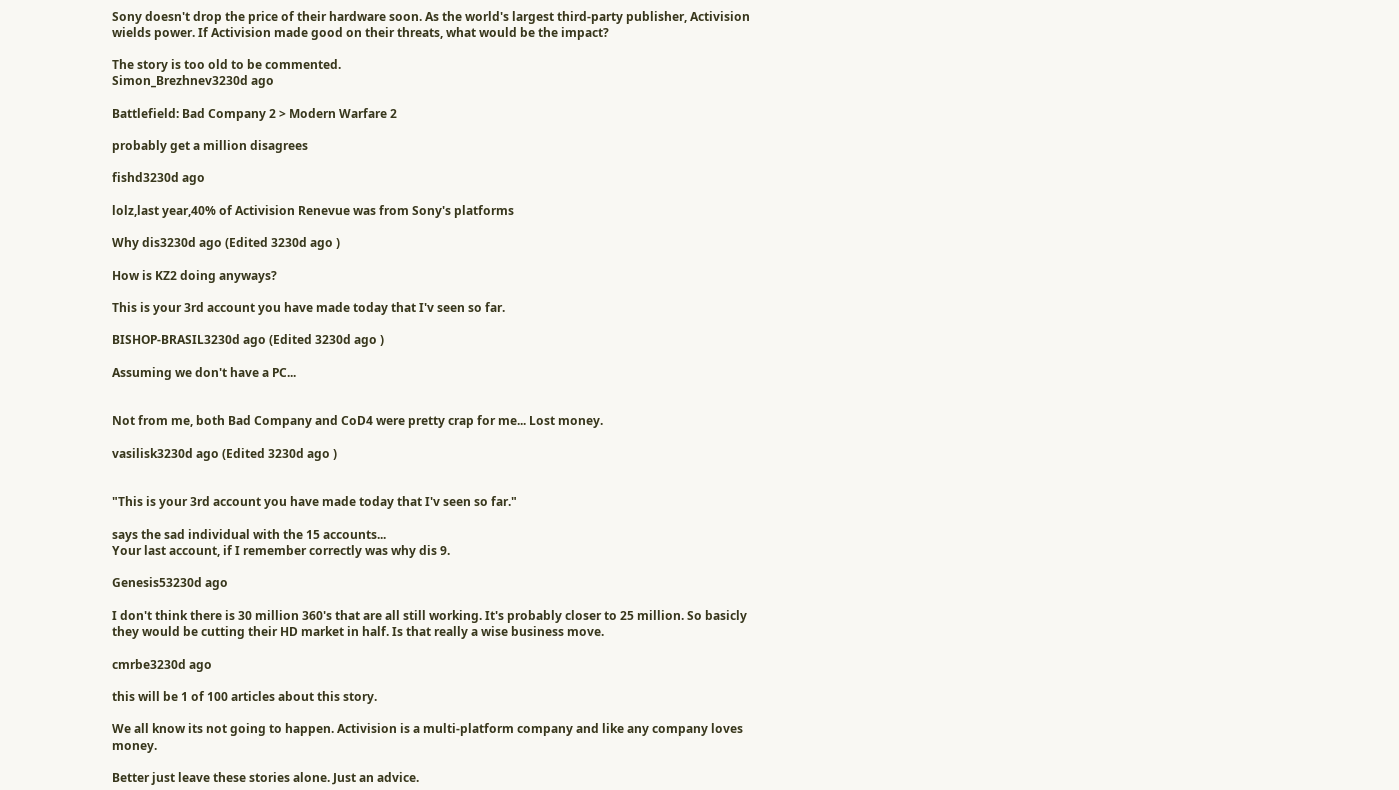Sony doesn't drop the price of their hardware soon. As the world's largest third-party publisher, Activision wields power. If Activision made good on their threats, what would be the impact?

The story is too old to be commented.
Simon_Brezhnev3230d ago

Battlefield: Bad Company 2 > Modern Warfare 2

probably get a million disagrees

fishd3230d ago

lolz,last year,40% of Activision Renevue was from Sony's platforms

Why dis3230d ago (Edited 3230d ago )

How is KZ2 doing anyways?

This is your 3rd account you have made today that I'v seen so far.

BISHOP-BRASIL3230d ago (Edited 3230d ago )

Assuming we don't have a PC...


Not from me, both Bad Company and CoD4 were pretty crap for me... Lost money.

vasilisk3230d ago (Edited 3230d ago )


"This is your 3rd account you have made today that I'v seen so far."

says the sad individual with the 15 accounts...
Your last account, if I remember correctly was why dis 9.

Genesis53230d ago

I don't think there is 30 million 360's that are all still working. It's probably closer to 25 million. So basicly they would be cutting their HD market in half. Is that really a wise business move.

cmrbe3230d ago

this will be 1 of 100 articles about this story.

We all know its not going to happen. Activision is a multi-platform company and like any company loves money.

Better just leave these stories alone. Just an advice.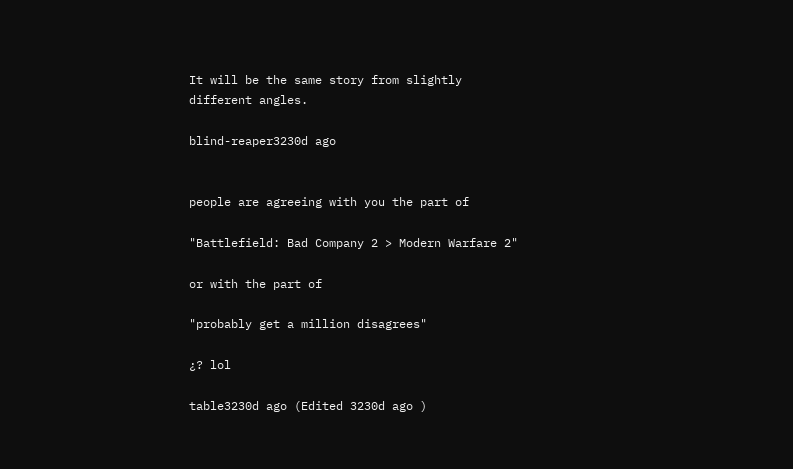It will be the same story from slightly different angles.

blind-reaper3230d ago


people are agreeing with you the part of

"Battlefield: Bad Company 2 > Modern Warfare 2"

or with the part of

"probably get a million disagrees"

¿? lol

table3230d ago (Edited 3230d ago )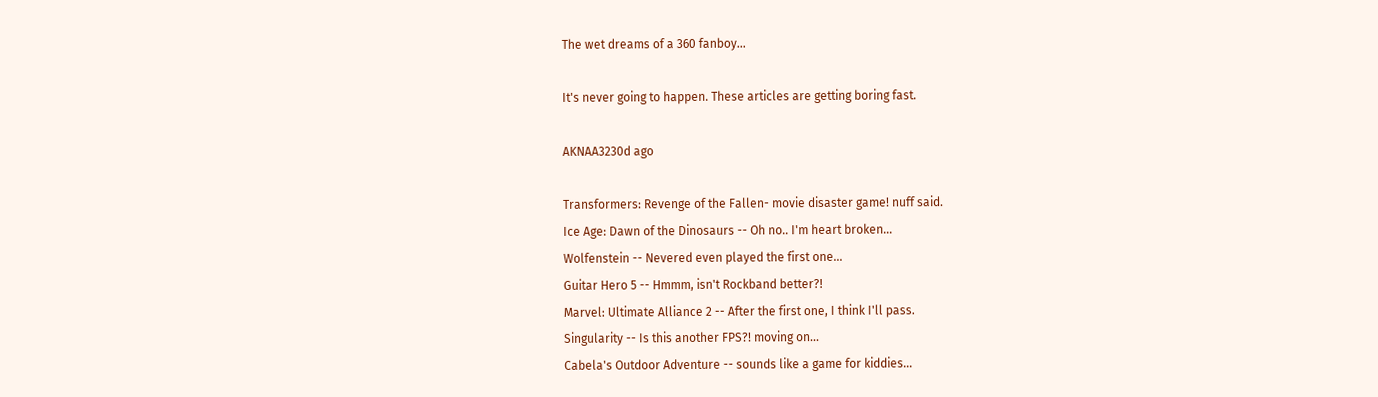The wet dreams of a 360 fanboy...

It's never going to happen. These articles are getting boring fast.

AKNAA3230d ago

Transformers: Revenge of the Fallen- movie disaster game! nuff said.
Ice Age: Dawn of the Dinosaurs -- Oh no.. I'm heart broken...
Wolfenstein -- Nevered even played the first one...
Guitar Hero 5 -- Hmmm, isn't Rockband better?!
Marvel: Ultimate Alliance 2 -- After the first one, I think I'll pass.
Singularity -- Is this another FPS?! moving on...
Cabela's Outdoor Adventure -- sounds like a game for kiddies...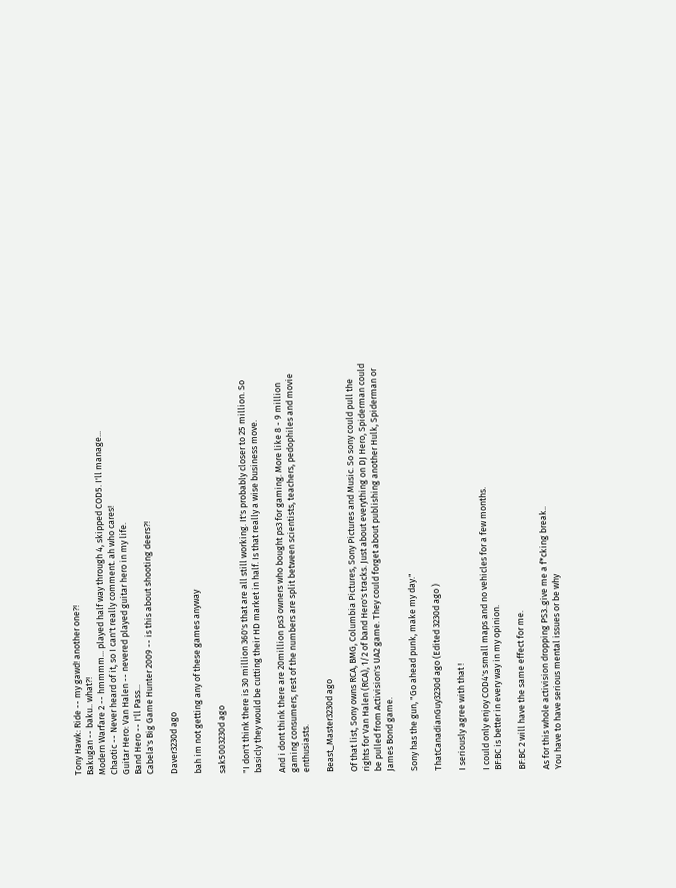Tony Hawk: Ride -- my gawd! another one?!
Bakugan -- baku.. what?!
Modern Warfare 2 -- hmmmm... played half way through 4, skipped COD5. I'll manage...
Chaotic -- Never heard of it, so I can't really comment. ah who cares!
Guitar Hero: Van Halen -- nevered played guitar hero in my life.
Band Hero -- I'll Pass...
Cabela's Big Game Hunter 2009 -- is this about shooting deers?!

Daver3230d ago

bah im not getting any of these games anyway

sak5003230d ago

"I don't think there is 30 million 360's that are all still working. It's probably closer to 25 million. So basicly they would be cutting their HD market in half. Is that really a wise business move.

And i dont think there are 20million ps3 owners who bought ps3 for gaming. More like 8 - 9 million gaming consumers, rest of the numbers are split between scientists, teachers, pedophiles and movie enthusiasts.

Beast_Master3230d ago

Of that list, Sony owns RCA, BMG, Columbia Pictures, Sony Pictures and Music. So sony could pull the rights for Van Halen (RCA), 1/2 of band Hero's tracks. Just about everything on DJ Hero, Spiderman could be pulled from Activision's UA2 game. They could forget about publishing another Hulk, Spiderman or James Bond game.

Sony has the gun, "Go ahead punk, make my day."

ThatCanadianGuy3230d ago (Edited 3230d ago )

I seriously agree with that !

I could only enjoy COD4's small maps and no vehicles for a few months.
BF:BC is better in every way in my opinion.

BF:BC 2 will have the same effect for me.

As for this whole activision dropping PS3..give me a f*cking break..
You have to have serious mental issues or be why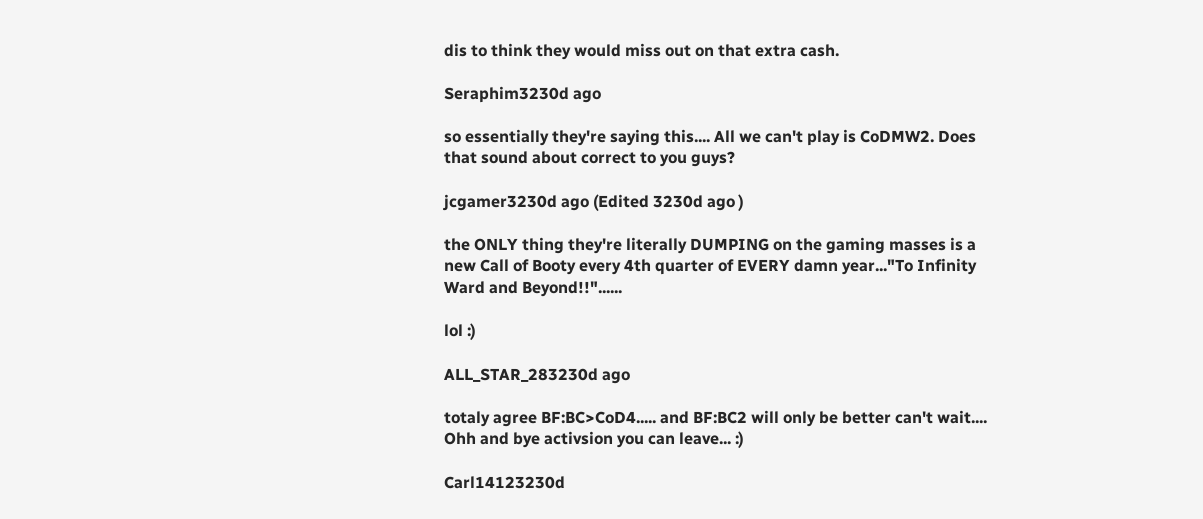dis to think they would miss out on that extra cash.

Seraphim3230d ago

so essentially they're saying this.... All we can't play is CoDMW2. Does that sound about correct to you guys?

jcgamer3230d ago (Edited 3230d ago )

the ONLY thing they're literally DUMPING on the gaming masses is a new Call of Booty every 4th quarter of EVERY damn year..."To Infinity Ward and Beyond!!"......

lol :)

ALL_STAR_283230d ago

totaly agree BF:BC>CoD4..... and BF:BC2 will only be better can't wait.... Ohh and bye activsion you can leave... :)

Carl14123230d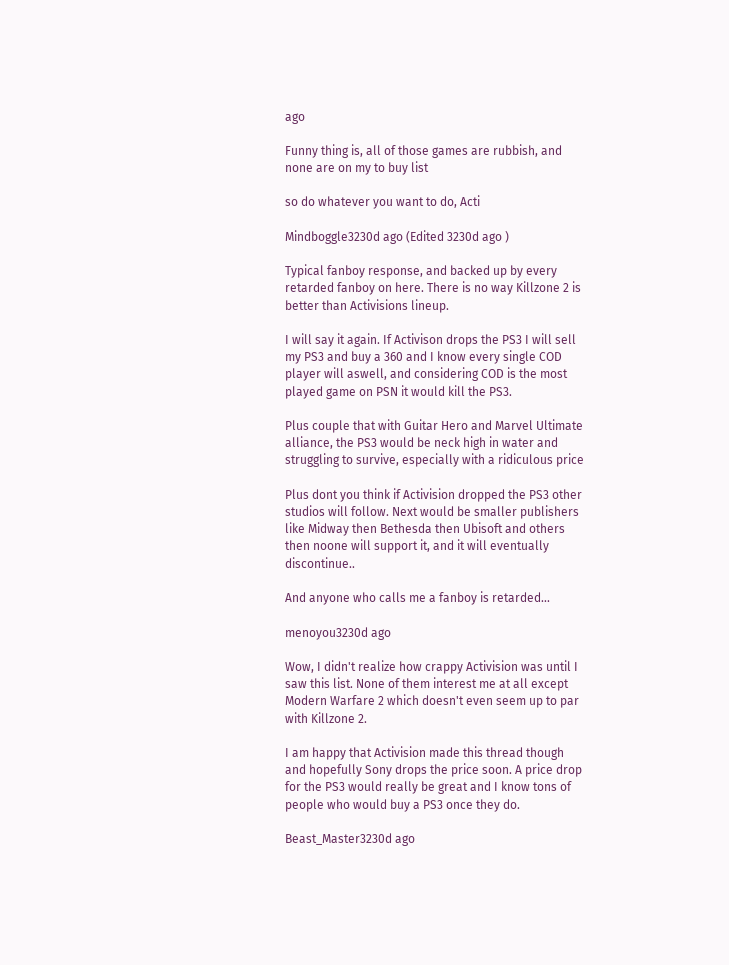ago

Funny thing is, all of those games are rubbish, and none are on my to buy list

so do whatever you want to do, Acti

Mindboggle3230d ago (Edited 3230d ago )

Typical fanboy response, and backed up by every retarded fanboy on here. There is no way Killzone 2 is better than Activisions lineup.

I will say it again. If Activison drops the PS3 I will sell my PS3 and buy a 360 and I know every single COD player will aswell, and considering COD is the most played game on PSN it would kill the PS3.

Plus couple that with Guitar Hero and Marvel Ultimate alliance, the PS3 would be neck high in water and struggling to survive, especially with a ridiculous price

Plus dont you think if Activision dropped the PS3 other studios will follow. Next would be smaller publishers like Midway then Bethesda then Ubisoft and others then noone will support it, and it will eventually discontinue..

And anyone who calls me a fanboy is retarded...

menoyou3230d ago

Wow, I didn't realize how crappy Activision was until I saw this list. None of them interest me at all except Modern Warfare 2 which doesn't even seem up to par with Killzone 2.

I am happy that Activision made this thread though and hopefully Sony drops the price soon. A price drop for the PS3 would really be great and I know tons of people who would buy a PS3 once they do.

Beast_Master3230d ago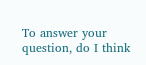To answer your question, do I think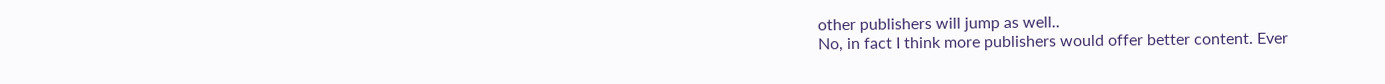other publishers will jump as well..
No, in fact I think more publishers would offer better content. Ever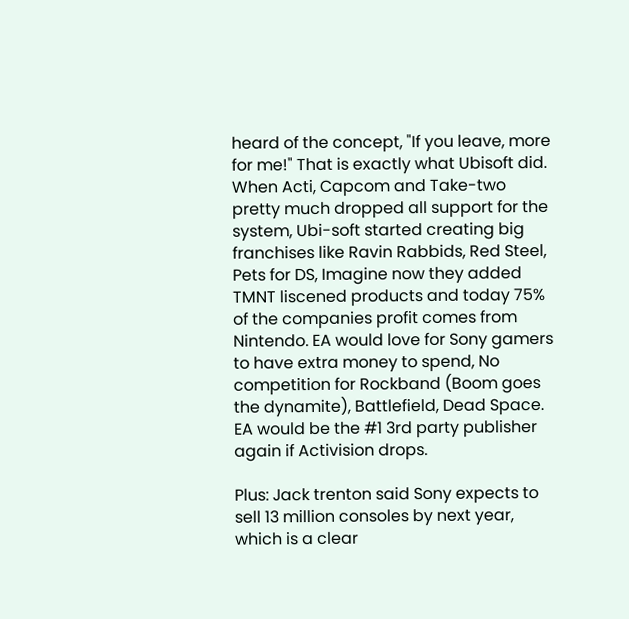heard of the concept, "If you leave, more for me!" That is exactly what Ubisoft did. When Acti, Capcom and Take-two pretty much dropped all support for the system, Ubi-soft started creating big franchises like Ravin Rabbids, Red Steel, Pets for DS, Imagine now they added TMNT liscened products and today 75% of the companies profit comes from Nintendo. EA would love for Sony gamers to have extra money to spend, No competition for Rockband (Boom goes the dynamite), Battlefield, Dead Space. EA would be the #1 3rd party publisher again if Activision drops.

Plus: Jack trenton said Sony expects to sell 13 million consoles by next year, which is a clear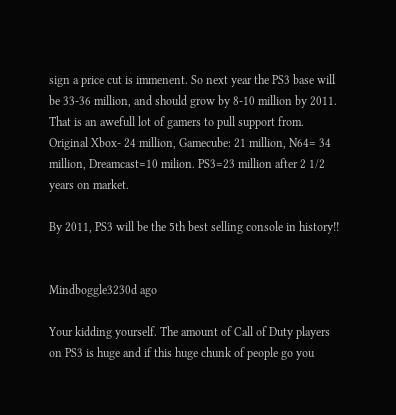sign a price cut is immenent. So next year the PS3 base will be 33-36 million, and should grow by 8-10 million by 2011. That is an awefull lot of gamers to pull support from. Original Xbox- 24 million, Gamecube: 21 million, N64= 34 million, Dreamcast=10 milion. PS3=23 million after 2 1/2 years on market.

By 2011, PS3 will be the 5th best selling console in history!!


Mindboggle3230d ago

Your kidding yourself. The amount of Call of Duty players on PS3 is huge and if this huge chunk of people go you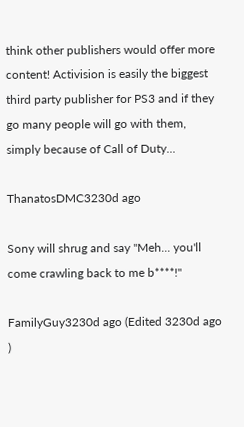think other publishers would offer more content! Activision is easily the biggest third party publisher for PS3 and if they go many people will go with them, simply because of Call of Duty...

ThanatosDMC3230d ago

Sony will shrug and say "Meh... you'll come crawling back to me b****!"

FamilyGuy3230d ago (Edited 3230d ago )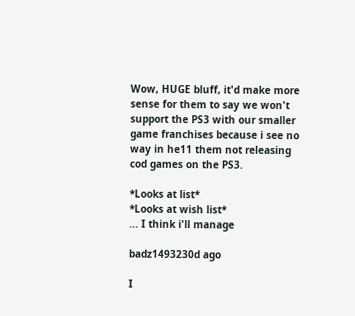Wow, HUGE bluff, it'd make more sense for them to say we won't support the PS3 with our smaller game franchises because i see no way in he11 them not releasing cod games on the PS3.

*Looks at list*
*Looks at wish list*
... I think i'll manage

badz1493230d ago

I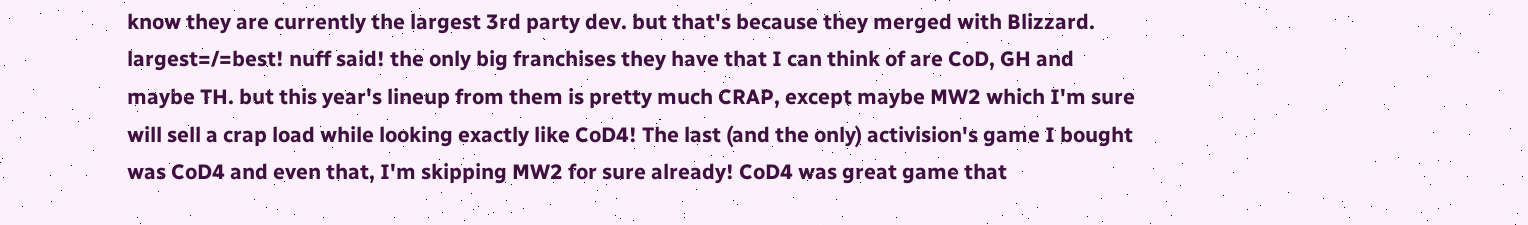know they are currently the largest 3rd party dev. but that's because they merged with Blizzard. largest=/=best! nuff said! the only big franchises they have that I can think of are CoD, GH and maybe TH. but this year's lineup from them is pretty much CRAP, except maybe MW2 which I'm sure will sell a crap load while looking exactly like CoD4! The last (and the only) activision's game I bought was CoD4 and even that, I'm skipping MW2 for sure already! CoD4 was great game that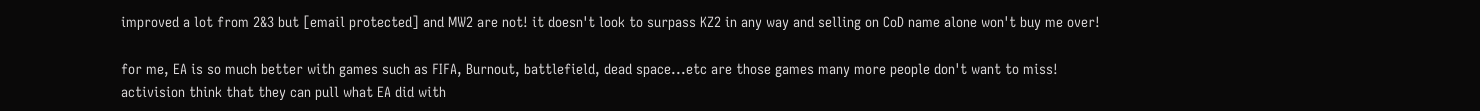improved a lot from 2&3 but [email protected] and MW2 are not! it doesn't look to surpass KZ2 in any way and selling on CoD name alone won't buy me over!

for me, EA is so much better with games such as FIFA, Burnout, battlefield, dead space...etc are those games many more people don't want to miss! activision think that they can pull what EA did with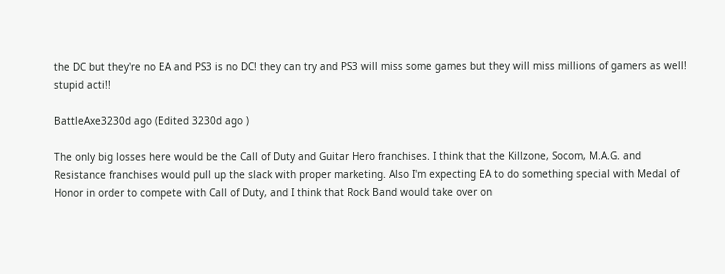the DC but they're no EA and PS3 is no DC! they can try and PS3 will miss some games but they will miss millions of gamers as well! stupid acti!!

BattleAxe3230d ago (Edited 3230d ago )

The only big losses here would be the Call of Duty and Guitar Hero franchises. I think that the Killzone, Socom, M.A.G. and Resistance franchises would pull up the slack with proper marketing. Also I'm expecting EA to do something special with Medal of Honor in order to compete with Call of Duty, and I think that Rock Band would take over on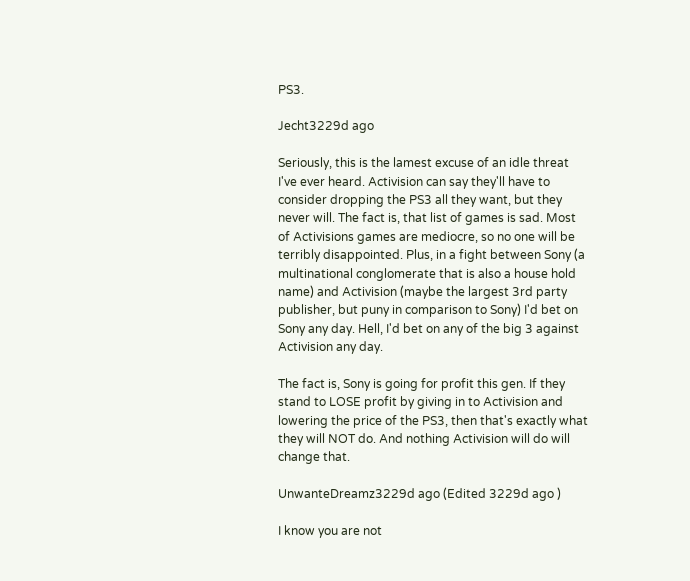PS3.

Jecht3229d ago

Seriously, this is the lamest excuse of an idle threat I've ever heard. Activision can say they'll have to consider dropping the PS3 all they want, but they never will. The fact is, that list of games is sad. Most of Activisions games are mediocre, so no one will be terribly disappointed. Plus, in a fight between Sony (a multinational conglomerate that is also a house hold name) and Activision (maybe the largest 3rd party publisher, but puny in comparison to Sony) I'd bet on Sony any day. Hell, I'd bet on any of the big 3 against Activision any day.

The fact is, Sony is going for profit this gen. If they stand to LOSE profit by giving in to Activision and lowering the price of the PS3, then that's exactly what they will NOT do. And nothing Activision will do will change that.

UnwanteDreamz3229d ago (Edited 3229d ago )

I know you are not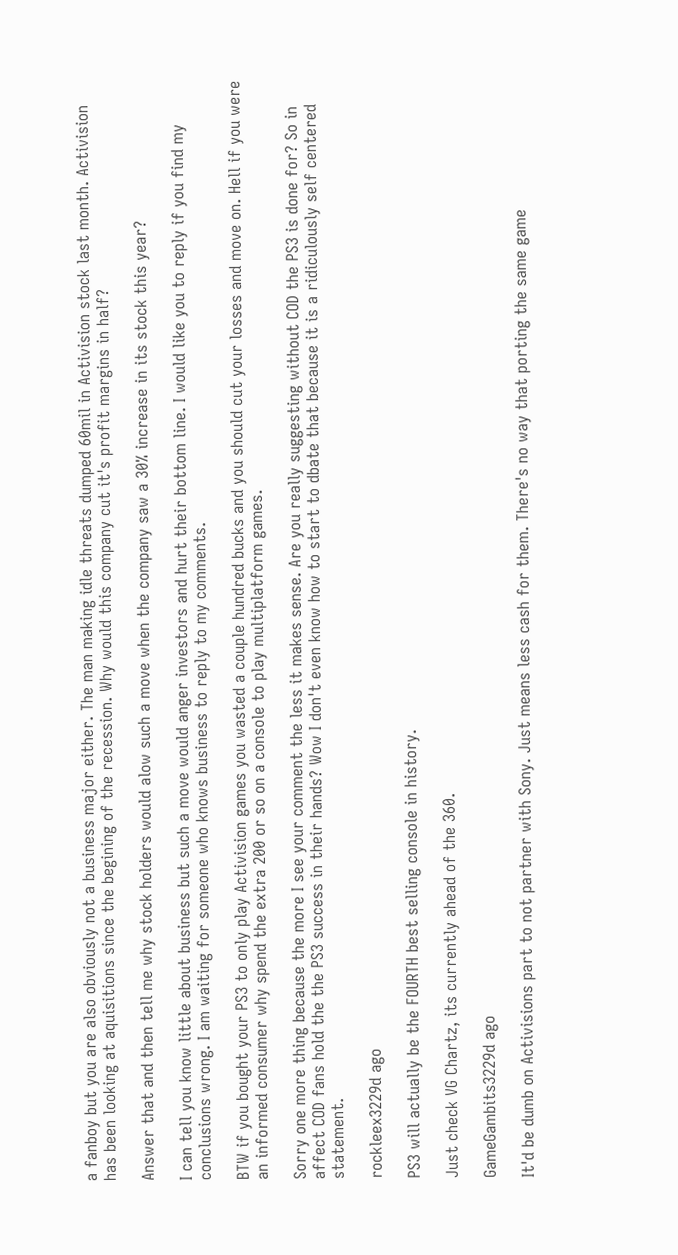a fanboy but you are also obviously not a business major either. The man making idle threats dumped 60mil in Activision stock last month. Activision has been looking at aquisitions since the begining of the recession. Why would this company cut it's profit margins in half?

Answer that and then tell me why stock holders would alow such a move when the company saw a 30% increase in its stock this year?

I can tell you know little about business but such a move would anger investors and hurt their bottom line. I would like you to reply if you find my conclusions wrong. I am waiting for someone who knows business to reply to my comments.

BTW if you bought your PS3 to only play Activision games you wasted a couple hundred bucks and you should cut your losses and move on. Hell if you were an informed consumer why spend the extra 200 or so on a console to play multiplatform games.

Sorry one more thing because the more I see your comment the less it makes sense. Are you really suggesting without COD the PS3 is done for? So in affect COD fans hold the the PS3 success in their hands? Wow I don't even know how to start to dbate that because it is a ridiculously self centered statement.

rockleex3229d ago

PS3 will actually be the FOURTH best selling console in history.

Just check VG Chartz, its currently ahead of the 360.

GameGambits3229d ago

It'd be dumb on Activisions part to not partner with Sony. Just means less cash for them. There's no way that porting the same game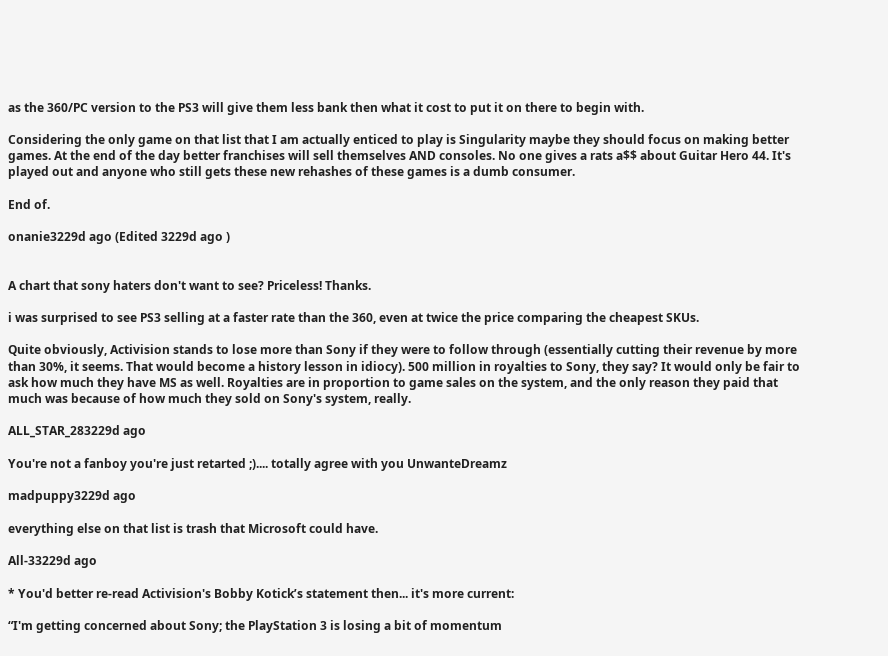as the 360/PC version to the PS3 will give them less bank then what it cost to put it on there to begin with.

Considering the only game on that list that I am actually enticed to play is Singularity maybe they should focus on making better games. At the end of the day better franchises will sell themselves AND consoles. No one gives a rats a$$ about Guitar Hero 44. It's played out and anyone who still gets these new rehashes of these games is a dumb consumer.

End of.

onanie3229d ago (Edited 3229d ago )


A chart that sony haters don't want to see? Priceless! Thanks.

i was surprised to see PS3 selling at a faster rate than the 360, even at twice the price comparing the cheapest SKUs.

Quite obviously, Activision stands to lose more than Sony if they were to follow through (essentially cutting their revenue by more than 30%, it seems. That would become a history lesson in idiocy). 500 million in royalties to Sony, they say? It would only be fair to ask how much they have MS as well. Royalties are in proportion to game sales on the system, and the only reason they paid that much was because of how much they sold on Sony's system, really.

ALL_STAR_283229d ago

You're not a fanboy you're just retarted ;).... totally agree with you UnwanteDreamz

madpuppy3229d ago

everything else on that list is trash that Microsoft could have.

All-33229d ago

* You'd better re-read Activision's Bobby Kotick’s statement then... it's more current:

“I'm getting concerned about Sony; the PlayStation 3 is losing a bit of momentum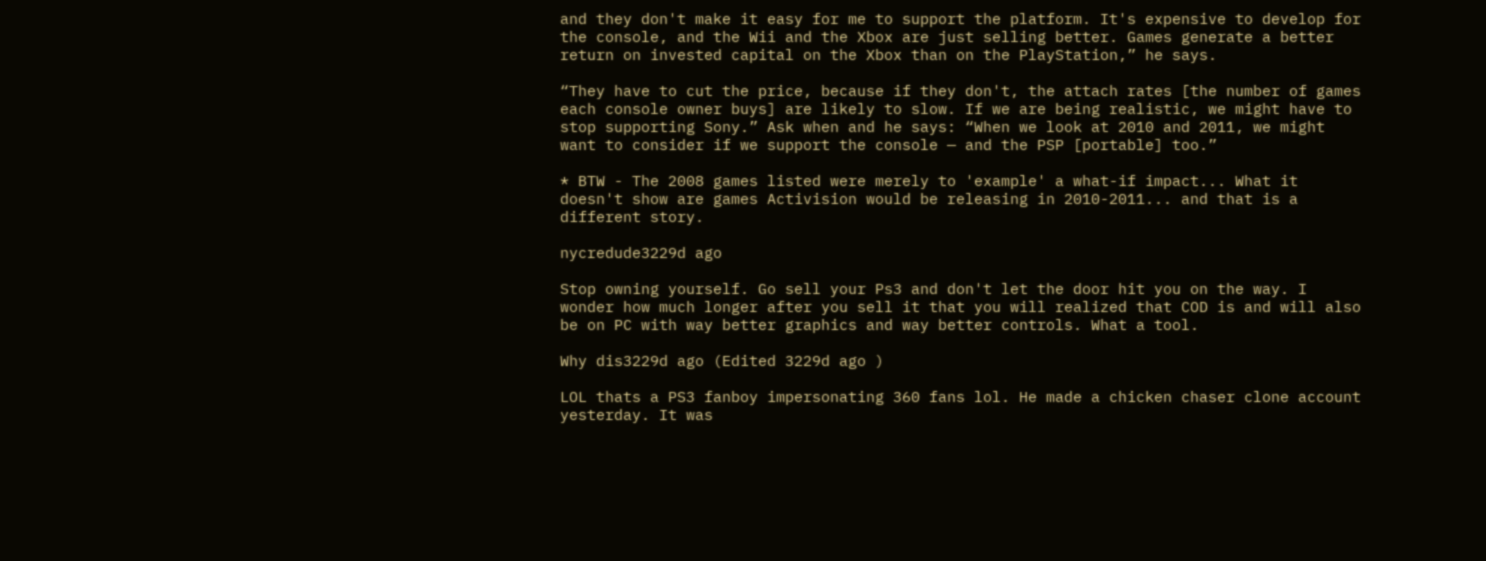and they don't make it easy for me to support the platform. It's expensive to develop for the console, and the Wii and the Xbox are just selling better. Games generate a better return on invested capital on the Xbox than on the PlayStation,” he says.

“They have to cut the price, because if they don't, the attach rates [the number of games each console owner buys] are likely to slow. If we are being realistic, we might have to stop supporting Sony.” Ask when and he says: “When we look at 2010 and 2011, we might want to consider if we support the console — and the PSP [portable] too.”

* BTW - The 2008 games listed were merely to 'example' a what-if impact... What it doesn't show are games Activision would be releasing in 2010-2011... and that is a different story.

nycredude3229d ago

Stop owning yourself. Go sell your Ps3 and don't let the door hit you on the way. I wonder how much longer after you sell it that you will realized that COD is and will also be on PC with way better graphics and way better controls. What a tool.

Why dis3229d ago (Edited 3229d ago )

LOL thats a PS3 fanboy impersonating 360 fans lol. He made a chicken chaser clone account yesterday. It was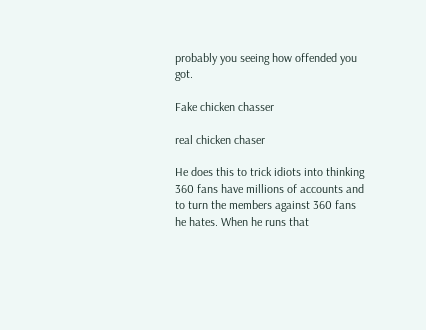probably you seeing how offended you got.

Fake chicken chasser

real chicken chaser

He does this to trick idiots into thinking 360 fans have millions of accounts and to turn the members against 360 fans he hates. When he runs that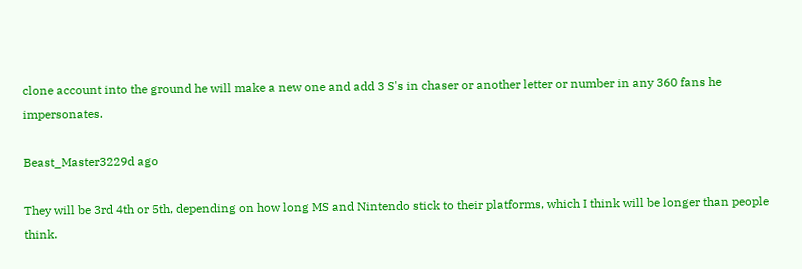clone account into the ground he will make a new one and add 3 S's in chaser or another letter or number in any 360 fans he impersonates.

Beast_Master3229d ago

They will be 3rd 4th or 5th, depending on how long MS and Nintendo stick to their platforms, which I think will be longer than people think.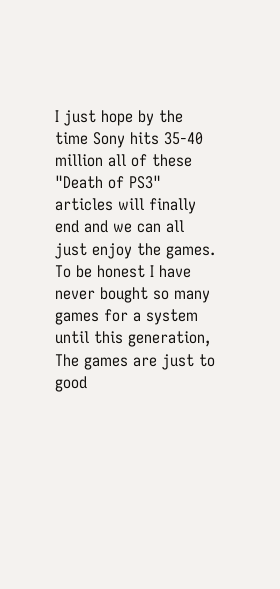I just hope by the time Sony hits 35-40 million all of these "Death of PS3" articles will finally end and we can all just enjoy the games. To be honest I have never bought so many games for a system until this generation, The games are just to good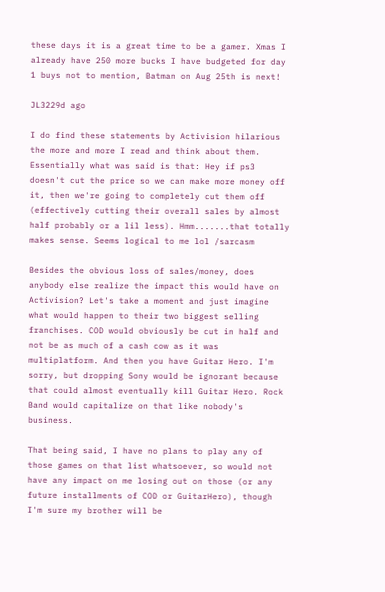these days it is a great time to be a gamer. Xmas I already have 250 more bucks I have budgeted for day 1 buys not to mention, Batman on Aug 25th is next!

JL3229d ago

I do find these statements by Activision hilarious the more and more I read and think about them. Essentially what was said is that: Hey if ps3 doesn't cut the price so we can make more money off it, then we're going to completely cut them off (effectively cutting their overall sales by almost half probably or a lil less). Hmm.......that totally makes sense. Seems logical to me lol /sarcasm

Besides the obvious loss of sales/money, does anybody else realize the impact this would have on Activision? Let's take a moment and just imagine what would happen to their two biggest selling franchises. COD would obviously be cut in half and not be as much of a cash cow as it was multiplatform. And then you have Guitar Hero. I'm sorry, but dropping Sony would be ignorant because that could almost eventually kill Guitar Hero. Rock Band would capitalize on that like nobody's business.

That being said, I have no plans to play any of those games on that list whatsoever, so would not have any impact on me losing out on those (or any future installments of COD or GuitarHero), though I'm sure my brother will be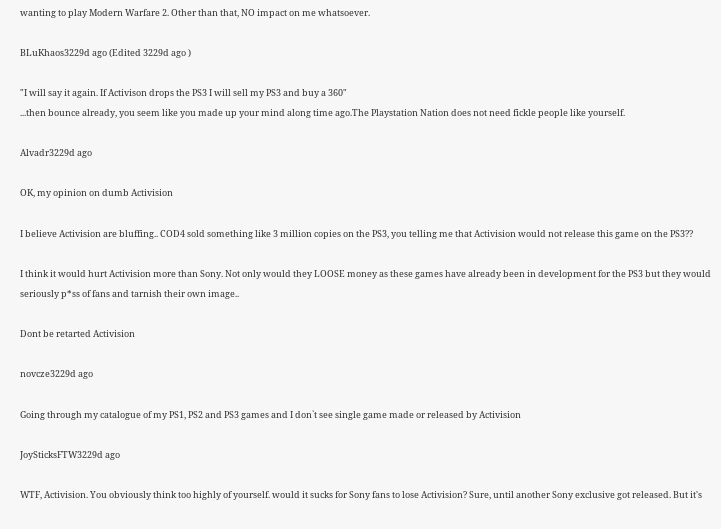wanting to play Modern Warfare 2. Other than that, NO impact on me whatsoever.

BLuKhaos3229d ago (Edited 3229d ago )

"I will say it again. If Activison drops the PS3 I will sell my PS3 and buy a 360"
...then bounce already, you seem like you made up your mind along time ago.The Playstation Nation does not need fickle people like yourself.

Alvadr3229d ago

OK, my opinion on dumb Activision

I believe Activision are bluffing.. COD4 sold something like 3 million copies on the PS3, you telling me that Activision would not release this game on the PS3??

I think it would hurt Activision more than Sony. Not only would they LOOSE money as these games have already been in development for the PS3 but they would seriously p*ss of fans and tarnish their own image..

Dont be retarted Activision

novcze3229d ago

Going through my catalogue of my PS1, PS2 and PS3 games and I don`t see single game made or released by Activision

JoySticksFTW3229d ago

WTF, Activision. You obviously think too highly of yourself. would it sucks for Sony fans to lose Activision? Sure, until another Sony exclusive got released. But it's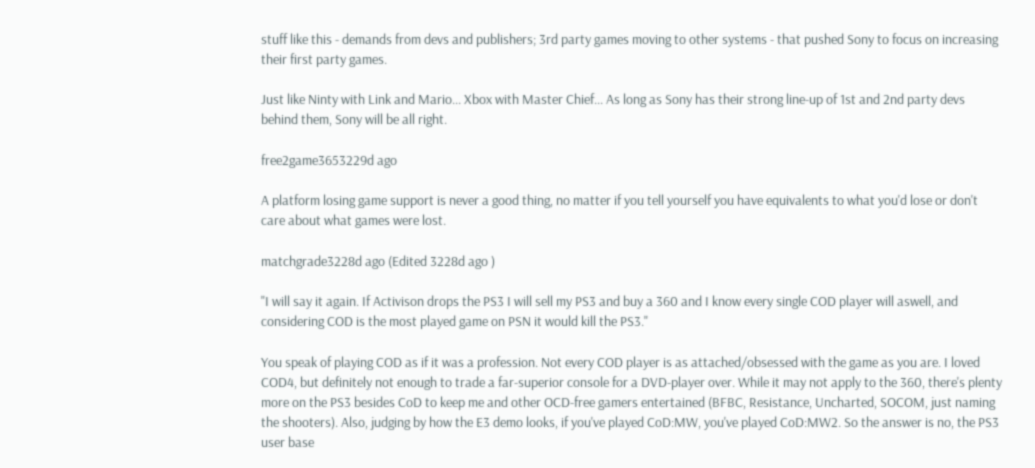stuff like this - demands from devs and publishers; 3rd party games moving to other systems - that pushed Sony to focus on increasing their first party games.

Just like Ninty with Link and Mario... Xbox with Master Chief... As long as Sony has their strong line-up of 1st and 2nd party devs behind them, Sony will be all right.

free2game3653229d ago

A platform losing game support is never a good thing, no matter if you tell yourself you have equivalents to what you'd lose or don't care about what games were lost.

matchgrade3228d ago (Edited 3228d ago )

"I will say it again. If Activison drops the PS3 I will sell my PS3 and buy a 360 and I know every single COD player will aswell, and considering COD is the most played game on PSN it would kill the PS3."

You speak of playing COD as if it was a profession. Not every COD player is as attached/obsessed with the game as you are. I loved COD4, but definitely not enough to trade a far-superior console for a DVD-player over. While it may not apply to the 360, there's plenty more on the PS3 besides CoD to keep me and other OCD-free gamers entertained (BFBC, Resistance, Uncharted, SOCOM, just naming the shooters). Also, judging by how the E3 demo looks, if you've played CoD:MW, you've played CoD:MW2. So the answer is no, the PS3 user base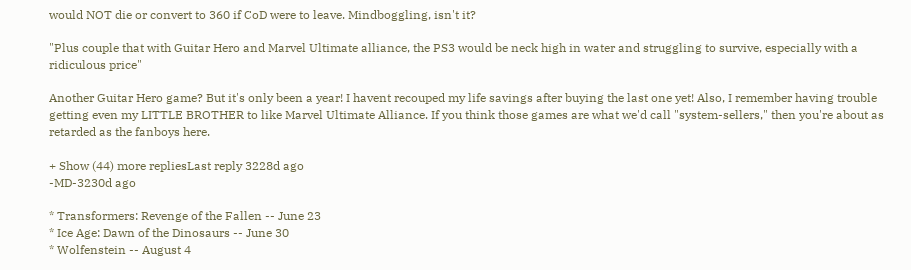would NOT die or convert to 360 if CoD were to leave. Mindboggling, isn't it?

"Plus couple that with Guitar Hero and Marvel Ultimate alliance, the PS3 would be neck high in water and struggling to survive, especially with a ridiculous price"

Another Guitar Hero game? But it's only been a year! I havent recouped my life savings after buying the last one yet! Also, I remember having trouble getting even my LITTLE BROTHER to like Marvel Ultimate Alliance. If you think those games are what we'd call "system-sellers," then you're about as retarded as the fanboys here.

+ Show (44) more repliesLast reply 3228d ago
-MD-3230d ago

* Transformers: Revenge of the Fallen -- June 23
* Ice Age: Dawn of the Dinosaurs -- June 30
* Wolfenstein -- August 4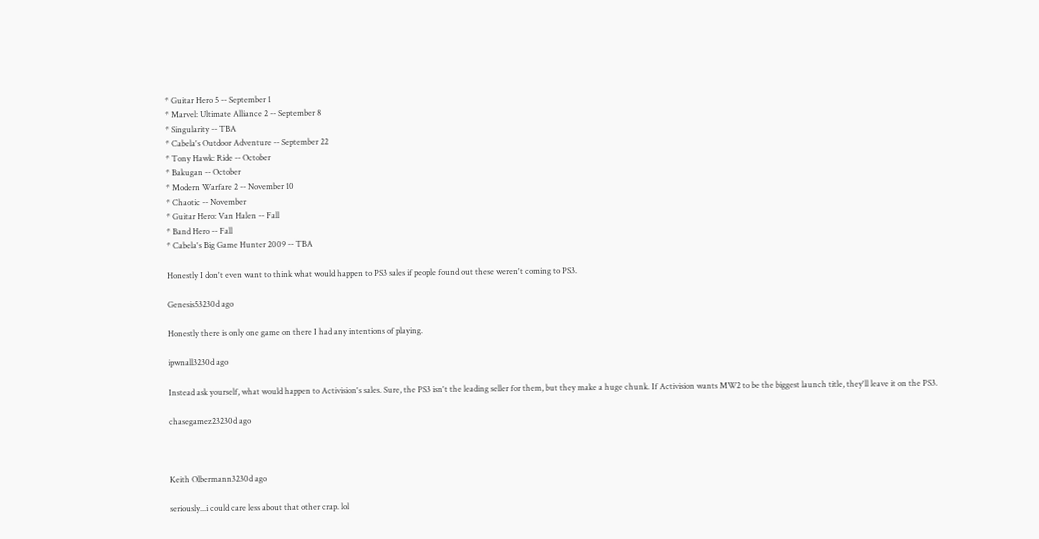* Guitar Hero 5 -- September 1
* Marvel: Ultimate Alliance 2 -- September 8
* Singularity -- TBA
* Cabela's Outdoor Adventure -- September 22
* Tony Hawk: Ride -- October
* Bakugan -- October
* Modern Warfare 2 -- November 10
* Chaotic -- November
* Guitar Hero: Van Halen -- Fall
* Band Hero -- Fall
* Cabela's Big Game Hunter 2009 -- TBA

Honestly I don't even want to think what would happen to PS3 sales if people found out these weren't coming to PS3.

Genesis53230d ago

Honestly there is only one game on there I had any intentions of playing.

ipwnall3230d ago

Instead ask yourself, what would happen to Activision's sales. Sure, the PS3 isn't the leading seller for them, but they make a huge chunk. If Activision wants MW2 to be the biggest launch title, they'll leave it on the PS3.

chasegamez23230d ago



Keith Olbermann3230d ago

seriously...i could care less about that other crap. lol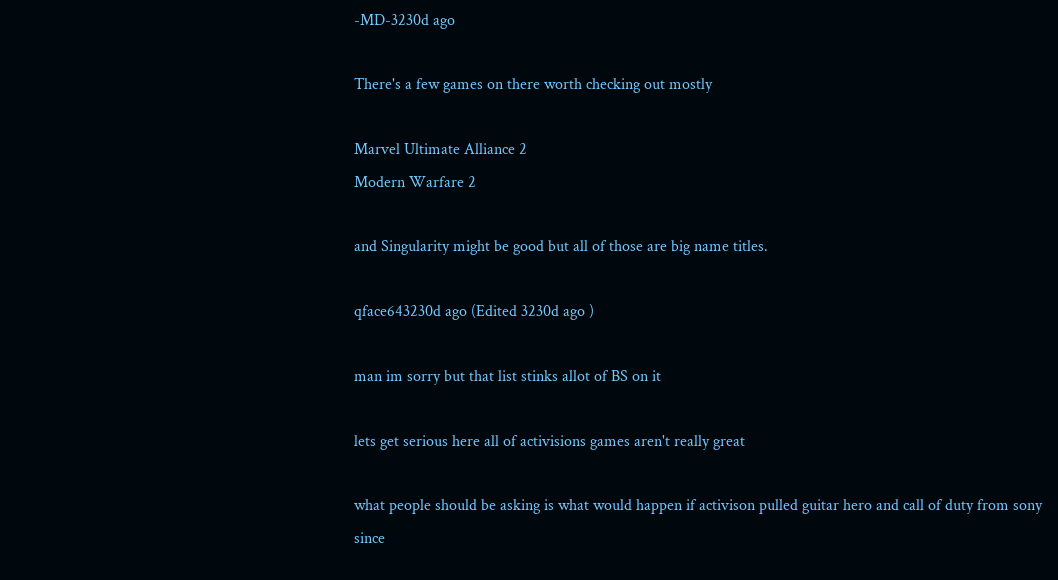-MD-3230d ago

There's a few games on there worth checking out mostly

Marvel Ultimate Alliance 2
Modern Warfare 2

and Singularity might be good but all of those are big name titles.

qface643230d ago (Edited 3230d ago )

man im sorry but that list stinks allot of BS on it

lets get serious here all of activisions games aren't really great

what people should be asking is what would happen if activison pulled guitar hero and call of duty from sony
since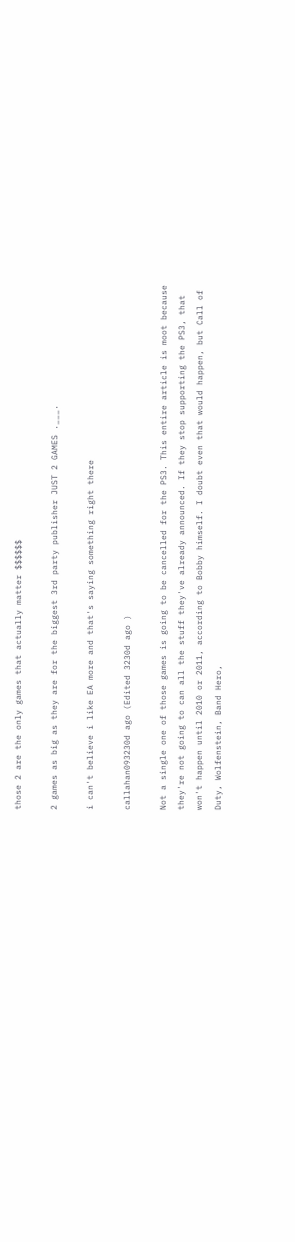those 2 are the only games that actually matter $$$$$$

2 games as big as they are for the biggest 3rd party publisher JUST 2 GAMES .___.

i can't believe i like EA more and that's saying something right there

callahan093230d ago (Edited 3230d ago )

Not a single one of those games is going to be cancelled for the PS3. This entire article is moot because they're not going to can all the stuff they've already announced. If they stop supporting the PS3, that won't happen until 2010 or 2011, according to Bobby himself. I doubt even that would happen, but Call of Duty, Wolfenstein, Band Hero,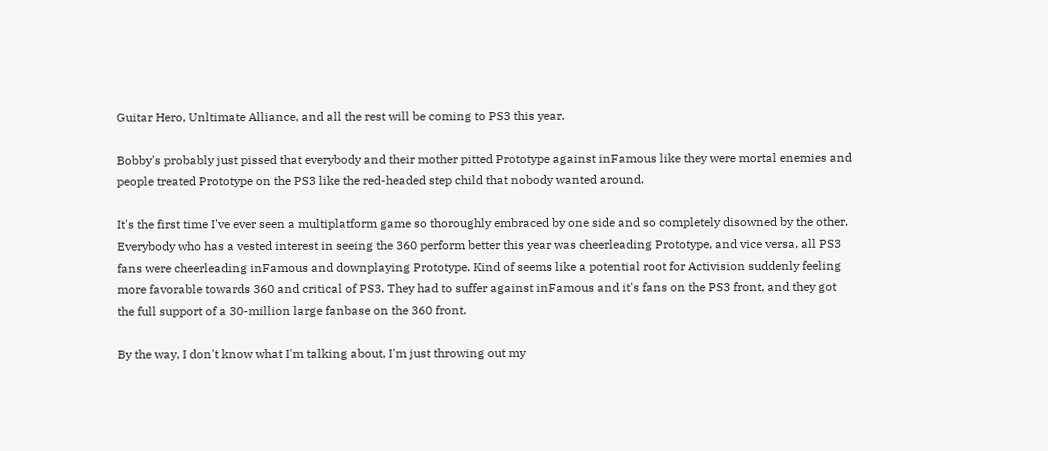Guitar Hero, Unltimate Alliance, and all the rest will be coming to PS3 this year.

Bobby's probably just pissed that everybody and their mother pitted Prototype against inFamous like they were mortal enemies and people treated Prototype on the PS3 like the red-headed step child that nobody wanted around.

It's the first time I've ever seen a multiplatform game so thoroughly embraced by one side and so completely disowned by the other. Everybody who has a vested interest in seeing the 360 perform better this year was cheerleading Prototype, and vice versa, all PS3 fans were cheerleading inFamous and downplaying Prototype. Kind of seems like a potential root for Activision suddenly feeling more favorable towards 360 and critical of PS3. They had to suffer against inFamous and it's fans on the PS3 front, and they got the full support of a 30-million large fanbase on the 360 front.

By the way, I don't know what I'm talking about, I'm just throwing out my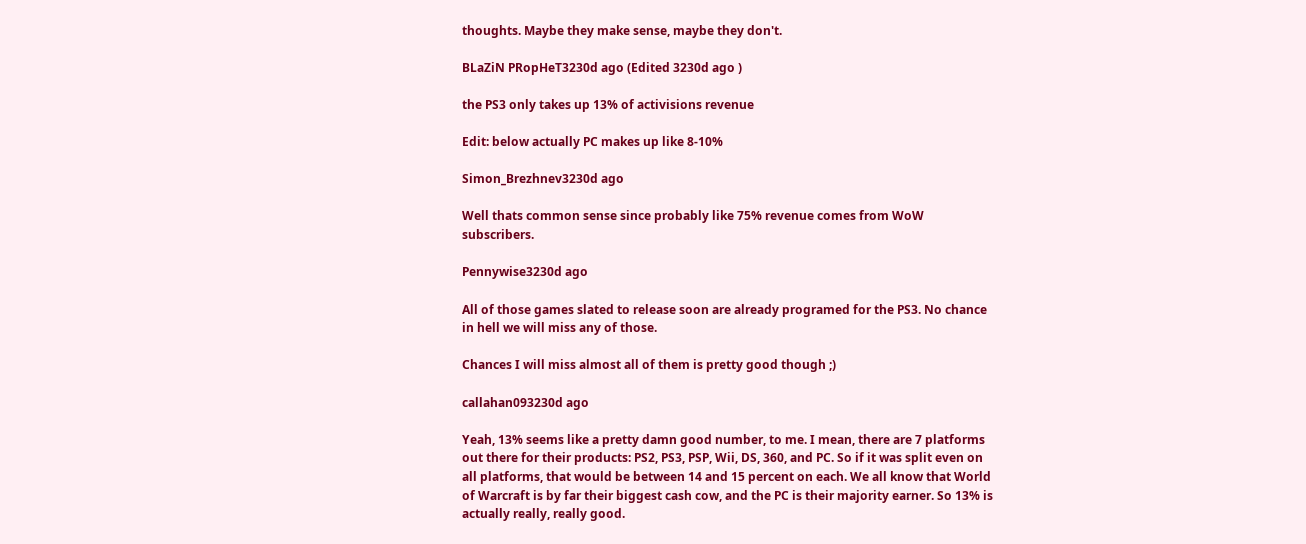thoughts. Maybe they make sense, maybe they don't.

BLaZiN PRopHeT3230d ago (Edited 3230d ago )

the PS3 only takes up 13% of activisions revenue

Edit: below actually PC makes up like 8-10%

Simon_Brezhnev3230d ago

Well thats common sense since probably like 75% revenue comes from WoW subscribers.

Pennywise3230d ago

All of those games slated to release soon are already programed for the PS3. No chance in hell we will miss any of those.

Chances I will miss almost all of them is pretty good though ;)

callahan093230d ago

Yeah, 13% seems like a pretty damn good number, to me. I mean, there are 7 platforms out there for their products: PS2, PS3, PSP, Wii, DS, 360, and PC. So if it was split even on all platforms, that would be between 14 and 15 percent on each. We all know that World of Warcraft is by far their biggest cash cow, and the PC is their majority earner. So 13% is actually really, really good.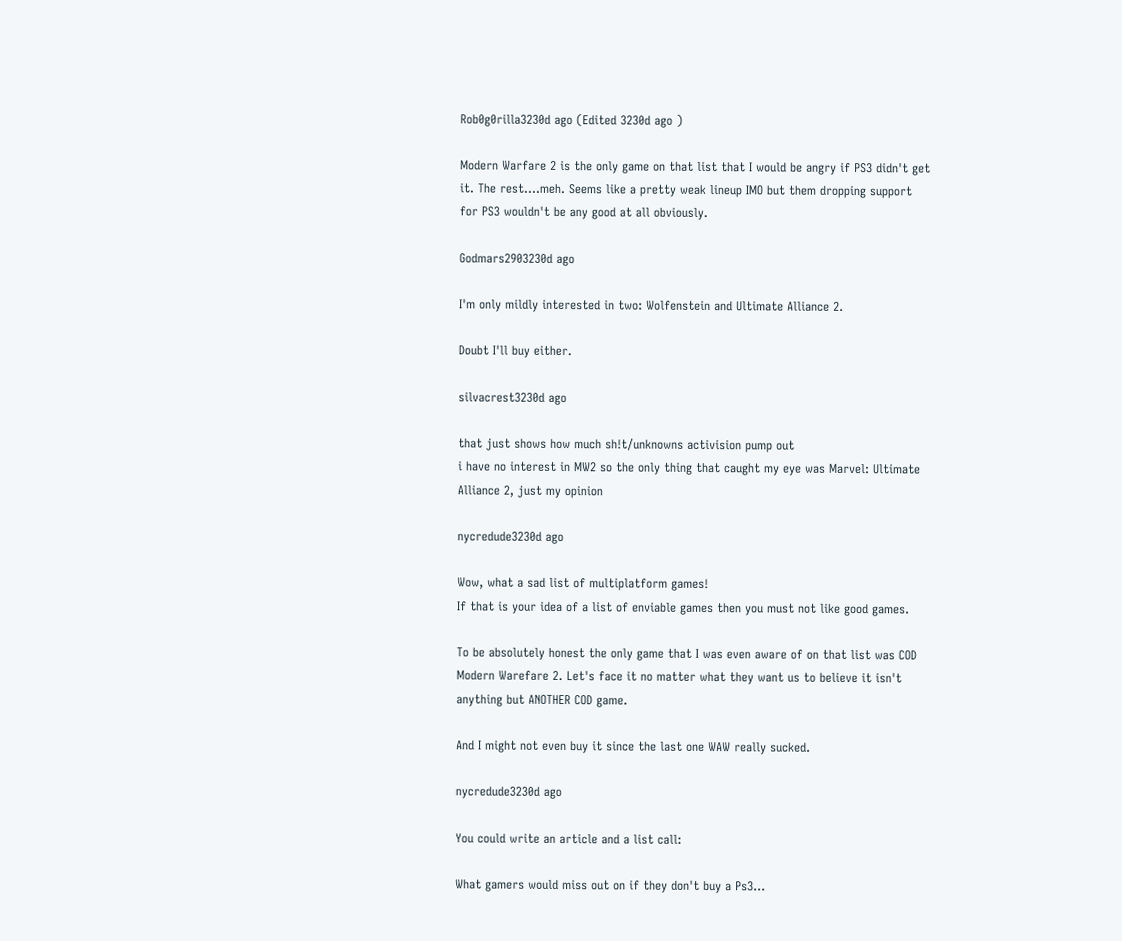Rob0g0rilla3230d ago (Edited 3230d ago )

Modern Warfare 2 is the only game on that list that I would be angry if PS3 didn't get it. The rest....meh. Seems like a pretty weak lineup IMO but them dropping support for PS3 wouldn't be any good at all obviously.

Godmars2903230d ago

I'm only mildly interested in two: Wolfenstein and Ultimate Alliance 2.

Doubt I'll buy either.

silvacrest3230d ago

that just shows how much sh!t/unknowns activision pump out
i have no interest in MW2 so the only thing that caught my eye was Marvel: Ultimate Alliance 2, just my opinion

nycredude3230d ago

Wow, what a sad list of multiplatform games!
If that is your idea of a list of enviable games then you must not like good games.

To be absolutely honest the only game that I was even aware of on that list was COD Modern Warefare 2. Let's face it no matter what they want us to believe it isn't anything but ANOTHER COD game.

And I might not even buy it since the last one WAW really sucked.

nycredude3230d ago

You could write an article and a list call:

What gamers would miss out on if they don't buy a Ps3...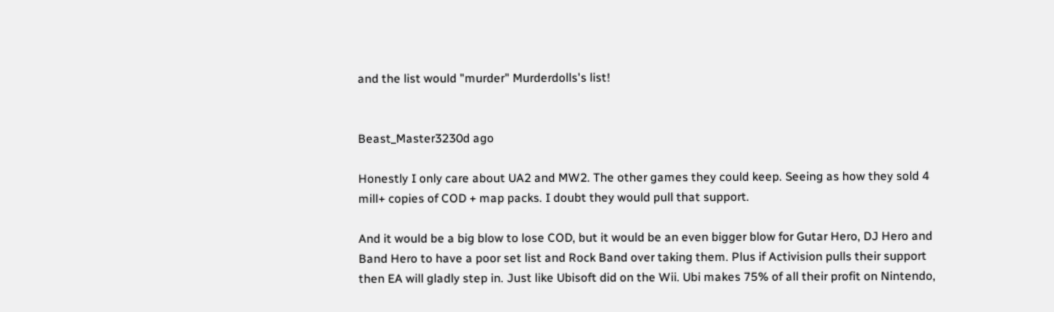and the list would "murder" Murderdolls's list!


Beast_Master3230d ago

Honestly I only care about UA2 and MW2. The other games they could keep. Seeing as how they sold 4 mill+ copies of COD + map packs. I doubt they would pull that support.

And it would be a big blow to lose COD, but it would be an even bigger blow for Gutar Hero, DJ Hero and Band Hero to have a poor set list and Rock Band over taking them. Plus if Activision pulls their support then EA will gladly step in. Just like Ubisoft did on the Wii. Ubi makes 75% of all their profit on Nintendo,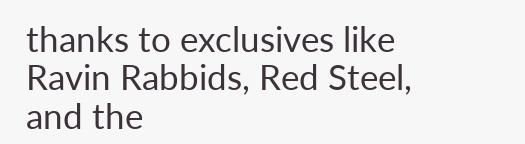thanks to exclusives like Ravin Rabbids, Red Steel, and the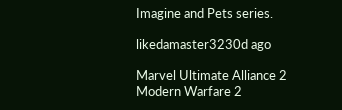Imagine and Pets series.

likedamaster3230d ago

Marvel Ultimate Alliance 2
Modern Warfare 2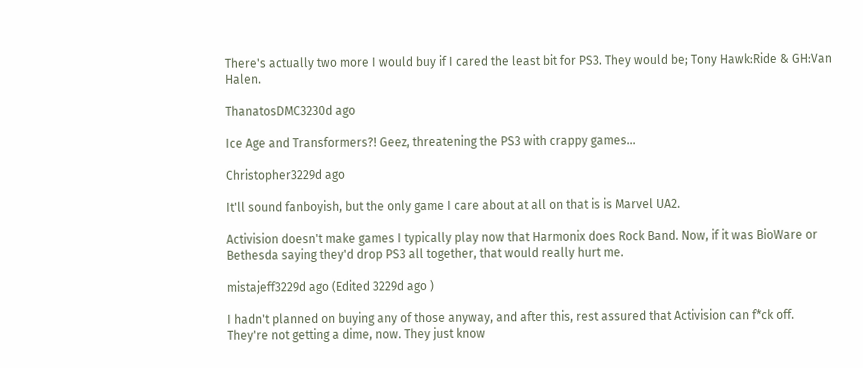There's actually two more I would buy if I cared the least bit for PS3. They would be; Tony Hawk:Ride & GH:Van Halen.

ThanatosDMC3230d ago

Ice Age and Transformers?! Geez, threatening the PS3 with crappy games...

Christopher3229d ago

It'll sound fanboyish, but the only game I care about at all on that is is Marvel UA2.

Activision doesn't make games I typically play now that Harmonix does Rock Band. Now, if it was BioWare or Bethesda saying they'd drop PS3 all together, that would really hurt me.

mistajeff3229d ago (Edited 3229d ago )

I hadn't planned on buying any of those anyway, and after this, rest assured that Activision can f*ck off. They're not getting a dime, now. They just know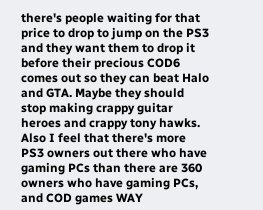there's people waiting for that price to drop to jump on the PS3 and they want them to drop it before their precious COD6 comes out so they can beat Halo and GTA. Maybe they should stop making crappy guitar heroes and crappy tony hawks. Also I feel that there's more PS3 owners out there who have gaming PCs than there are 360 owners who have gaming PCs, and COD games WAY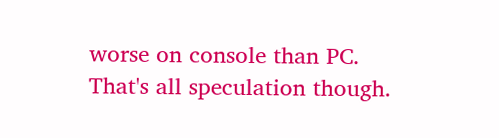worse on console than PC. That's all speculation though.